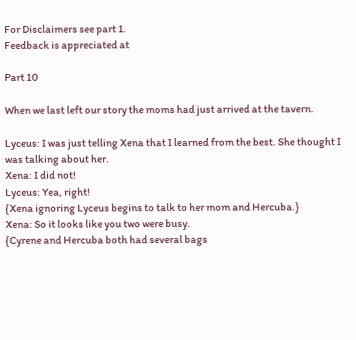For Disclaimers see part 1.
Feedback is appreciated at

Part 10

When we last left our story the moms had just arrived at the tavern.

Lyceus: I was just telling Xena that I learned from the best. She thought I was talking about her.
Xena: I did not!
Lyceus: Yea, right!
{Xena ignoring Lyceus begins to talk to her mom and Hercuba.}
Xena: So it looks like you two were busy.
{Cyrene and Hercuba both had several bags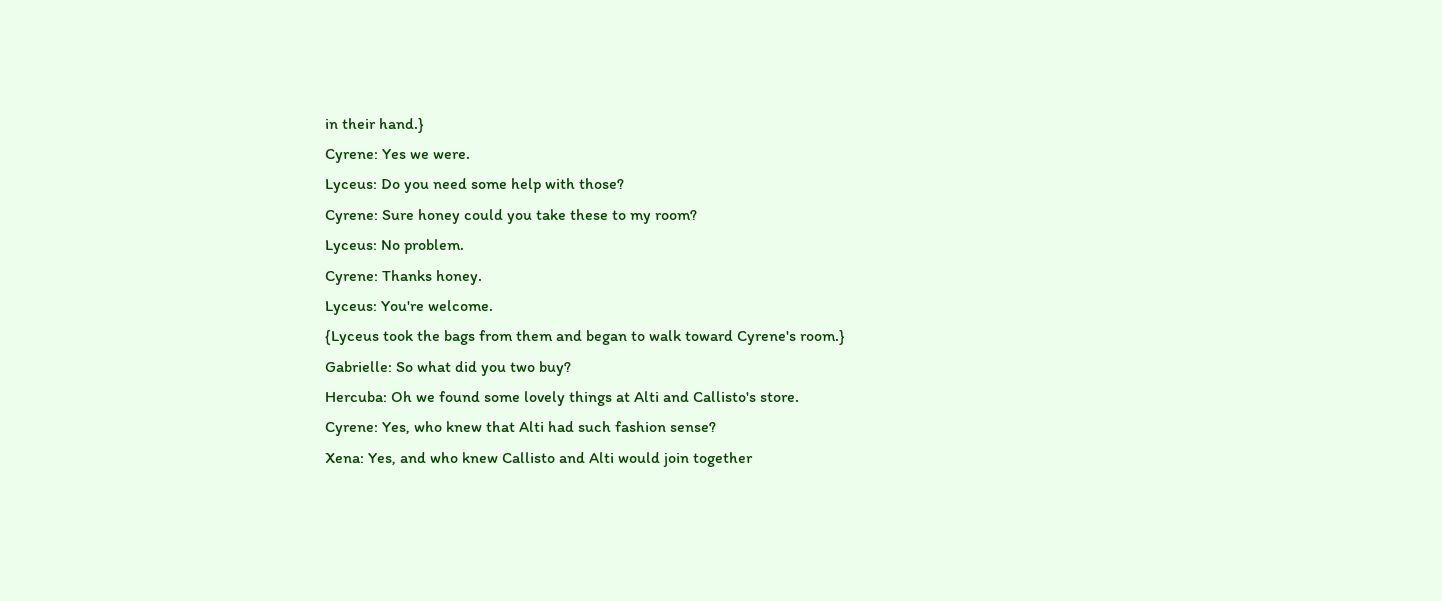in their hand.}
Cyrene: Yes we were.
Lyceus: Do you need some help with those?
Cyrene: Sure honey could you take these to my room?
Lyceus: No problem.
Cyrene: Thanks honey.
Lyceus: You're welcome.
{Lyceus took the bags from them and began to walk toward Cyrene's room.}
Gabrielle: So what did you two buy?
Hercuba: Oh we found some lovely things at Alti and Callisto's store.
Cyrene: Yes, who knew that Alti had such fashion sense?
Xena: Yes, and who knew Callisto and Alti would join together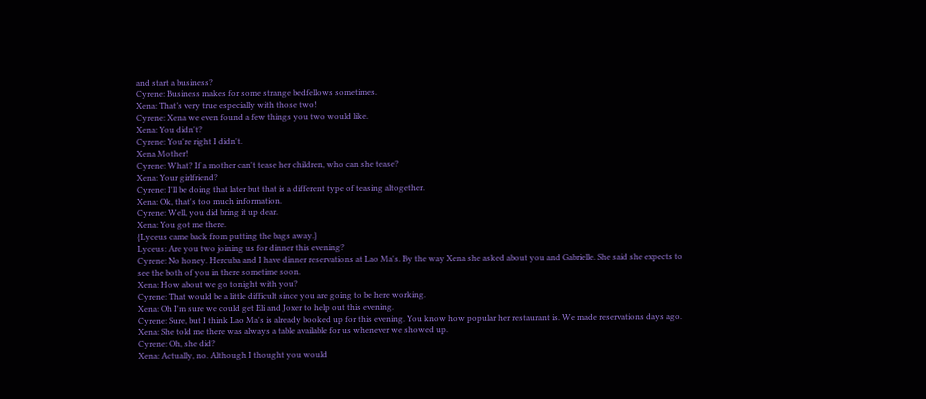and start a business?
Cyrene: Business makes for some strange bedfellows sometimes.
Xena: That’s very true especially with those two!
Cyrene: Xena we even found a few things you two would like.
Xena: You didn't?
Cyrene: You're right I didn't.
Xena Mother!
Cyrene: What? If a mother can't tease her children, who can she tease?
Xena: Your girlfriend?
Cyrene: I'll be doing that later but that is a different type of teasing altogether.
Xena: Ok, that's too much information.
Cyrene: Well, you did bring it up dear.
Xena: You got me there.
{Lyceus came back from putting the bags away.}
Lyceus: Are you two joining us for dinner this evening?
Cyrene: No honey. Hercuba and I have dinner reservations at Lao Ma's. By the way Xena she asked about you and Gabrielle. She said she expects to see the both of you in there sometime soon.
Xena: How about we go tonight with you?
Cyrene: That would be a little difficult since you are going to be here working.
Xena: Oh I'm sure we could get Eli and Joxer to help out this evening.
Cyrene: Sure, but I think Lao Ma's is already booked up for this evening. You know how popular her restaurant is. We made reservations days ago.
Xena: She told me there was always a table available for us whenever we showed up.
Cyrene: Oh, she did?
Xena: Actually, no. Although I thought you would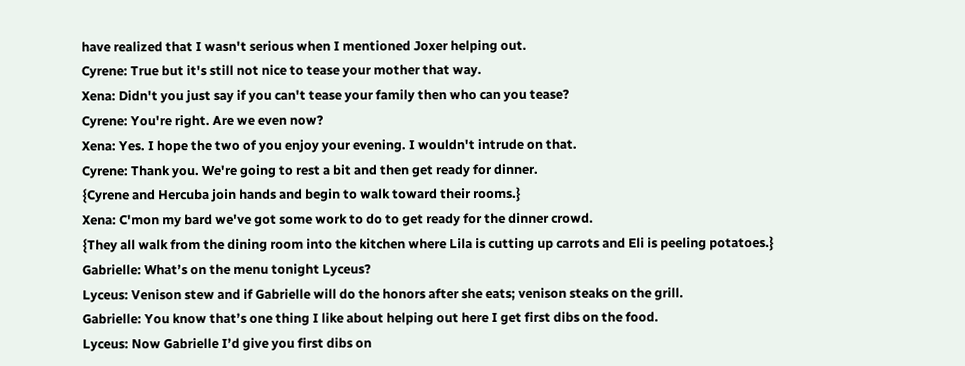have realized that I wasn't serious when I mentioned Joxer helping out.
Cyrene: True but it's still not nice to tease your mother that way.
Xena: Didn't you just say if you can't tease your family then who can you tease?
Cyrene: You're right. Are we even now?
Xena: Yes. I hope the two of you enjoy your evening. I wouldn't intrude on that.
Cyrene: Thank you. We're going to rest a bit and then get ready for dinner.
{Cyrene and Hercuba join hands and begin to walk toward their rooms.}
Xena: C'mon my bard we've got some work to do to get ready for the dinner crowd.
{They all walk from the dining room into the kitchen where Lila is cutting up carrots and Eli is peeling potatoes.}
Gabrielle: What’s on the menu tonight Lyceus?
Lyceus: Venison stew and if Gabrielle will do the honors after she eats; venison steaks on the grill.
Gabrielle: You know that’s one thing I like about helping out here I get first dibs on the food.
Lyceus: Now Gabrielle I’d give you first dibs on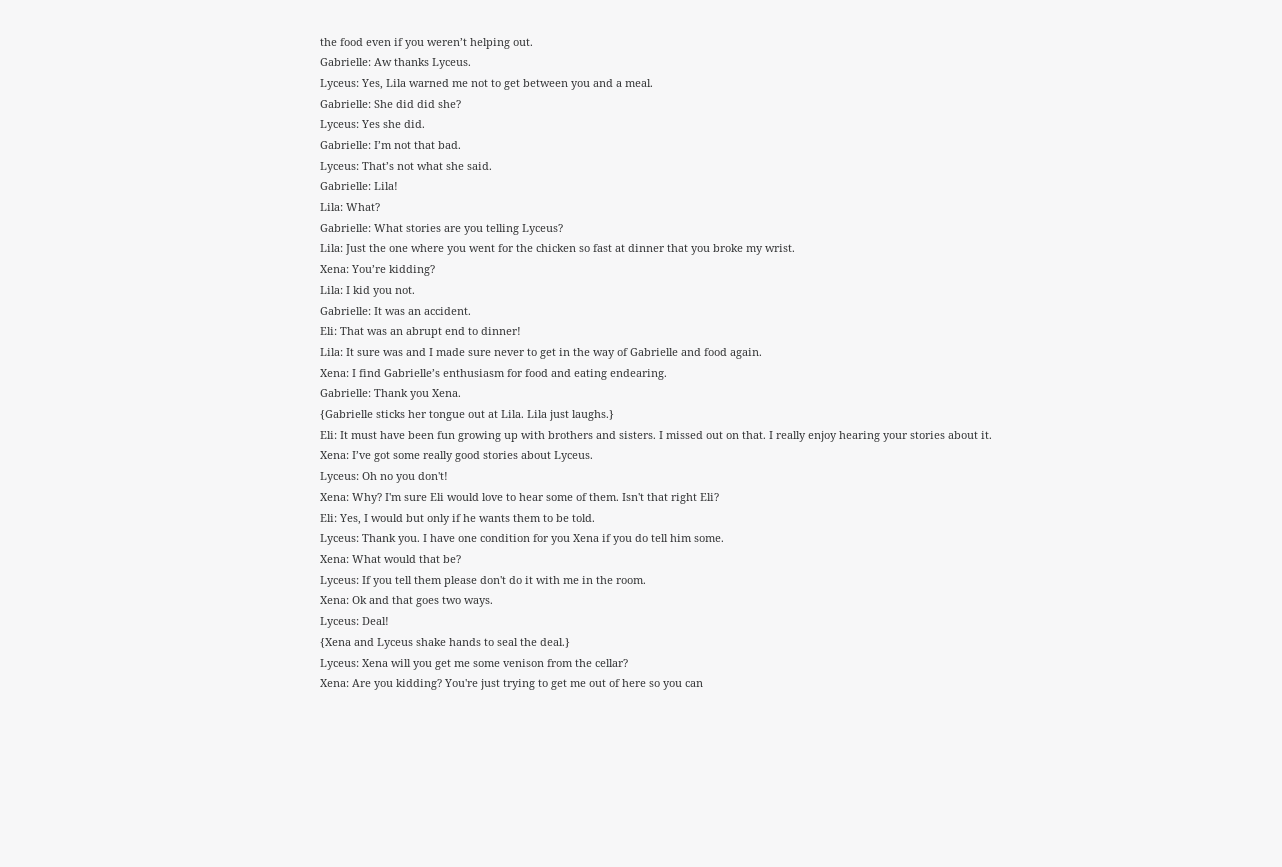the food even if you weren’t helping out.
Gabrielle: Aw thanks Lyceus.
Lyceus: Yes, Lila warned me not to get between you and a meal.
Gabrielle: She did did she?
Lyceus: Yes she did.
Gabrielle: I’m not that bad.
Lyceus: That’s not what she said.
Gabrielle: Lila!
Lila: What?
Gabrielle: What stories are you telling Lyceus?
Lila: Just the one where you went for the chicken so fast at dinner that you broke my wrist.
Xena: You’re kidding?
Lila: I kid you not.
Gabrielle: It was an accident.
Eli: That was an abrupt end to dinner!
Lila: It sure was and I made sure never to get in the way of Gabrielle and food again.
Xena: I find Gabrielle’s enthusiasm for food and eating endearing.
Gabrielle: Thank you Xena.
{Gabrielle sticks her tongue out at Lila. Lila just laughs.}
Eli: It must have been fun growing up with brothers and sisters. I missed out on that. I really enjoy hearing your stories about it.
Xena: I’ve got some really good stories about Lyceus.
Lyceus: Oh no you don't!
Xena: Why? I'm sure Eli would love to hear some of them. Isn't that right Eli?
Eli: Yes, I would but only if he wants them to be told.
Lyceus: Thank you. I have one condition for you Xena if you do tell him some.
Xena: What would that be?
Lyceus: If you tell them please don't do it with me in the room.
Xena: Ok and that goes two ways.
Lyceus: Deal!
{Xena and Lyceus shake hands to seal the deal.}
Lyceus: Xena will you get me some venison from the cellar?
Xena: Are you kidding? You're just trying to get me out of here so you can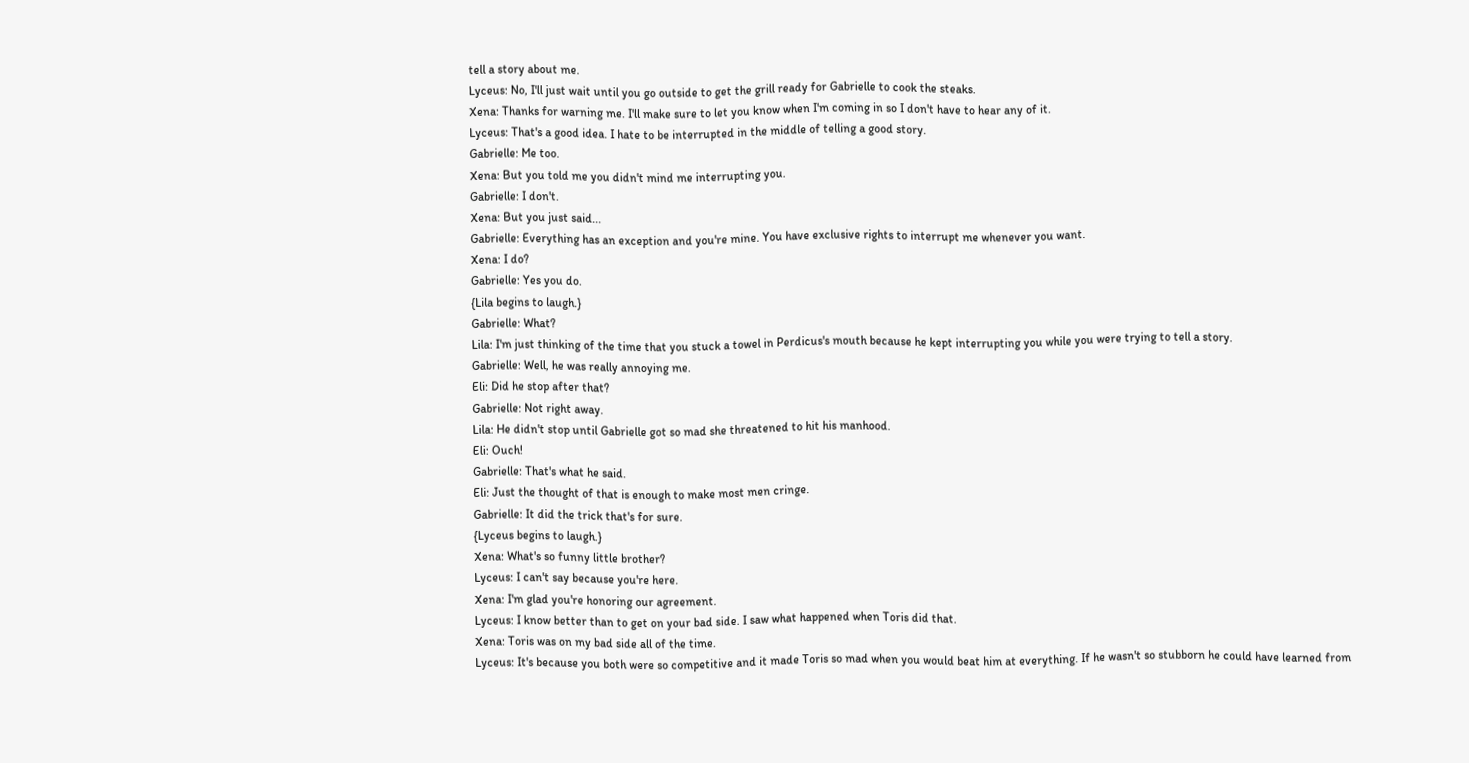tell a story about me.
Lyceus: No, I'll just wait until you go outside to get the grill ready for Gabrielle to cook the steaks.
Xena: Thanks for warning me. I'll make sure to let you know when I'm coming in so I don't have to hear any of it.
Lyceus: That's a good idea. I hate to be interrupted in the middle of telling a good story.
Gabrielle: Me too.
Xena: But you told me you didn't mind me interrupting you.
Gabrielle: I don't.
Xena: But you just said...
Gabrielle: Everything has an exception and you're mine. You have exclusive rights to interrupt me whenever you want.
Xena: I do?
Gabrielle: Yes you do.
{Lila begins to laugh.}
Gabrielle: What?
Lila: I'm just thinking of the time that you stuck a towel in Perdicus's mouth because he kept interrupting you while you were trying to tell a story.
Gabrielle: Well, he was really annoying me.
Eli: Did he stop after that?
Gabrielle: Not right away.
Lila: He didn't stop until Gabrielle got so mad she threatened to hit his manhood.
Eli: Ouch!
Gabrielle: That's what he said.
Eli: Just the thought of that is enough to make most men cringe.
Gabrielle: It did the trick that's for sure.
{Lyceus begins to laugh.}
Xena: What's so funny little brother?
Lyceus: I can't say because you're here.
Xena: I'm glad you're honoring our agreement.
Lyceus: I know better than to get on your bad side. I saw what happened when Toris did that.
Xena: Toris was on my bad side all of the time.
Lyceus: It's because you both were so competitive and it made Toris so mad when you would beat him at everything. If he wasn't so stubborn he could have learned from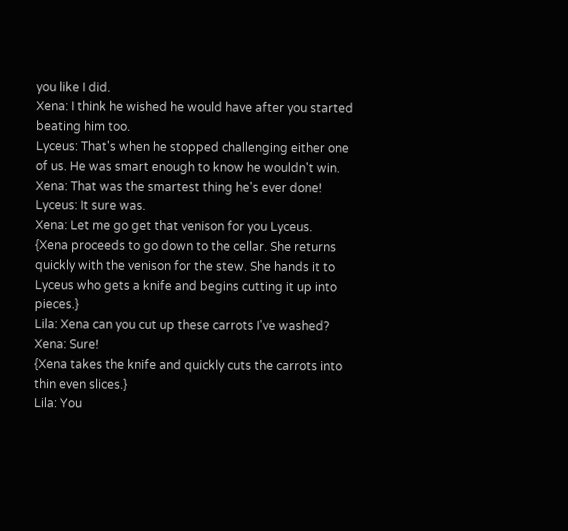you like I did.
Xena: I think he wished he would have after you started beating him too.
Lyceus: That's when he stopped challenging either one of us. He was smart enough to know he wouldn't win.
Xena: That was the smartest thing he's ever done!
Lyceus: It sure was.
Xena: Let me go get that venison for you Lyceus.
{Xena proceeds to go down to the cellar. She returns quickly with the venison for the stew. She hands it to Lyceus who gets a knife and begins cutting it up into pieces.}
Lila: Xena can you cut up these carrots I've washed?
Xena: Sure!
{Xena takes the knife and quickly cuts the carrots into thin even slices.}
Lila: You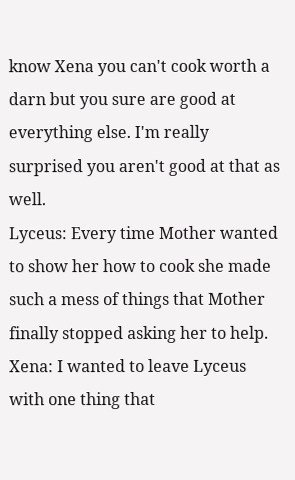know Xena you can't cook worth a darn but you sure are good at everything else. I'm really surprised you aren't good at that as well.
Lyceus: Every time Mother wanted to show her how to cook she made such a mess of things that Mother finally stopped asking her to help.
Xena: I wanted to leave Lyceus with one thing that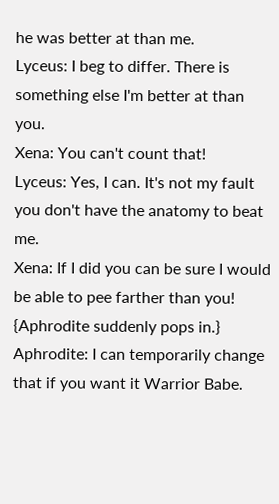he was better at than me.
Lyceus: I beg to differ. There is something else I'm better at than you.
Xena: You can't count that!
Lyceus: Yes, I can. It's not my fault you don't have the anatomy to beat me.
Xena: If I did you can be sure I would be able to pee farther than you!
{Aphrodite suddenly pops in.}
Aphrodite: I can temporarily change that if you want it Warrior Babe.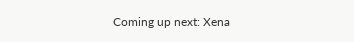Coming up next: Xena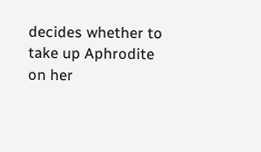decides whether to take up Aphrodite on her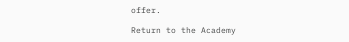offer.

Return to the Academy